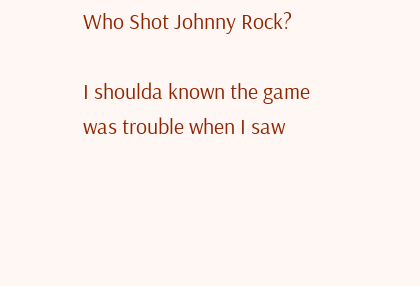Who Shot Johnny Rock?

I shoulda known the game was trouble when I saw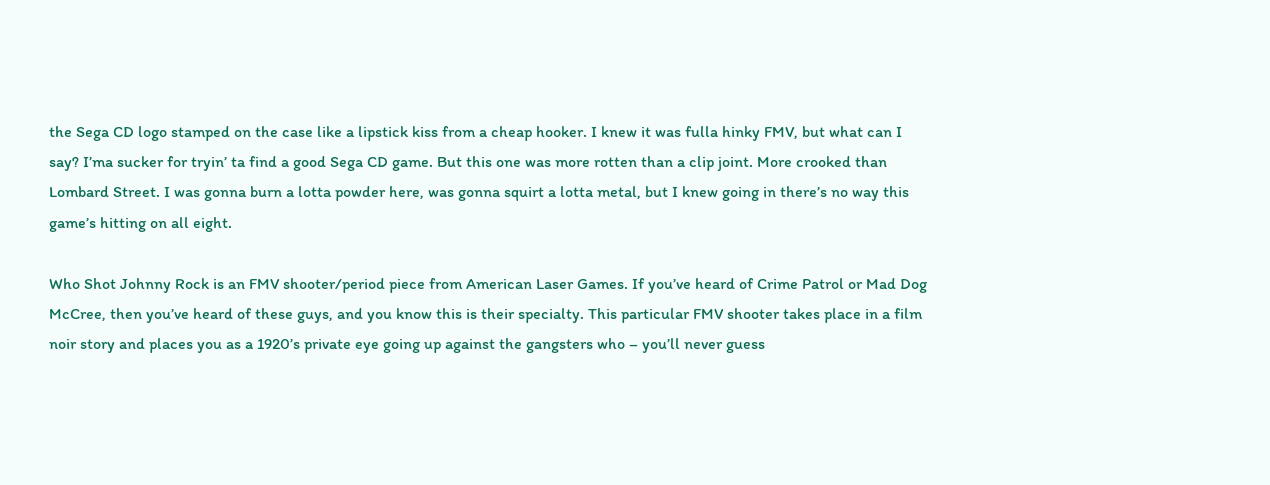the Sega CD logo stamped on the case like a lipstick kiss from a cheap hooker. I knew it was fulla hinky FMV, but what can I say? I’ma sucker for tryin’ ta find a good Sega CD game. But this one was more rotten than a clip joint. More crooked than Lombard Street. I was gonna burn a lotta powder here, was gonna squirt a lotta metal, but I knew going in there’s no way this game’s hitting on all eight.

Who Shot Johnny Rock is an FMV shooter/period piece from American Laser Games. If you’ve heard of Crime Patrol or Mad Dog McCree, then you’ve heard of these guys, and you know this is their specialty. This particular FMV shooter takes place in a film noir story and places you as a 1920’s private eye going up against the gangsters who – you’ll never guess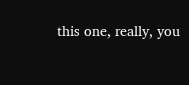this one, really, you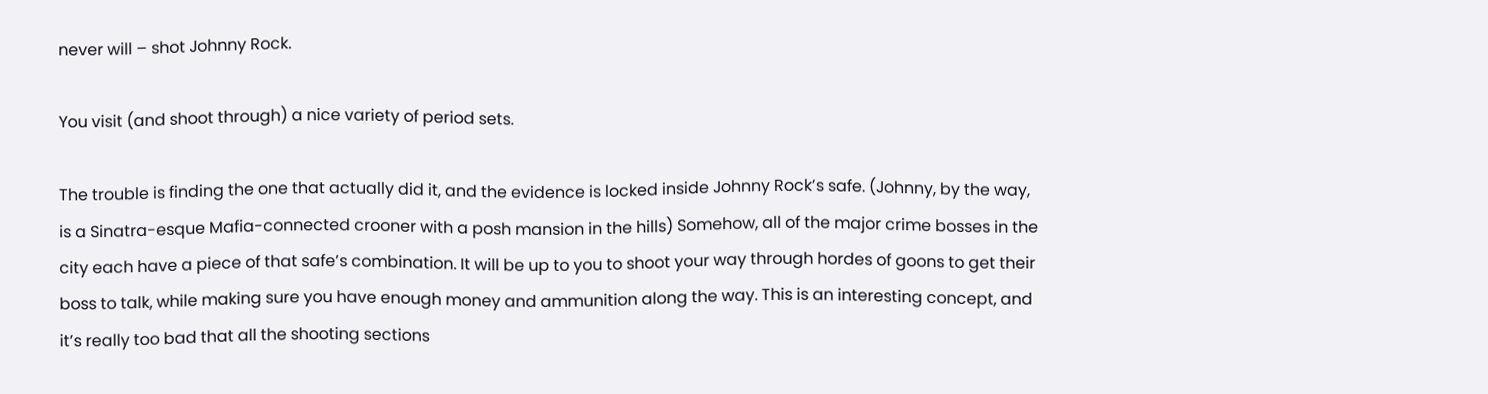never will – shot Johnny Rock.

You visit (and shoot through) a nice variety of period sets.

The trouble is finding the one that actually did it, and the evidence is locked inside Johnny Rock’s safe. (Johnny, by the way, is a Sinatra-esque Mafia-connected crooner with a posh mansion in the hills) Somehow, all of the major crime bosses in the city each have a piece of that safe’s combination. It will be up to you to shoot your way through hordes of goons to get their boss to talk, while making sure you have enough money and ammunition along the way. This is an interesting concept, and it’s really too bad that all the shooting sections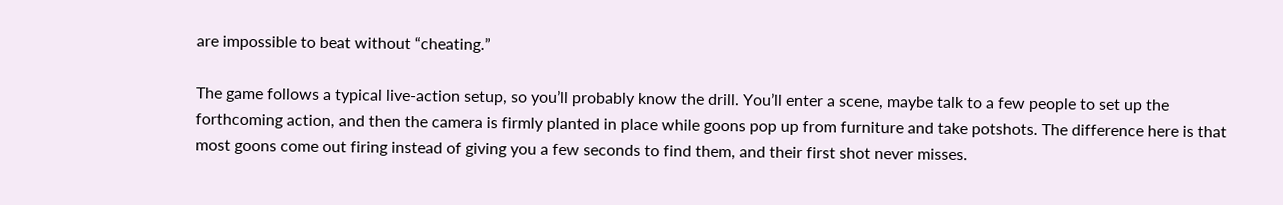are impossible to beat without “cheating.”

The game follows a typical live-action setup, so you’ll probably know the drill. You’ll enter a scene, maybe talk to a few people to set up the forthcoming action, and then the camera is firmly planted in place while goons pop up from furniture and take potshots. The difference here is that most goons come out firing instead of giving you a few seconds to find them, and their first shot never misses.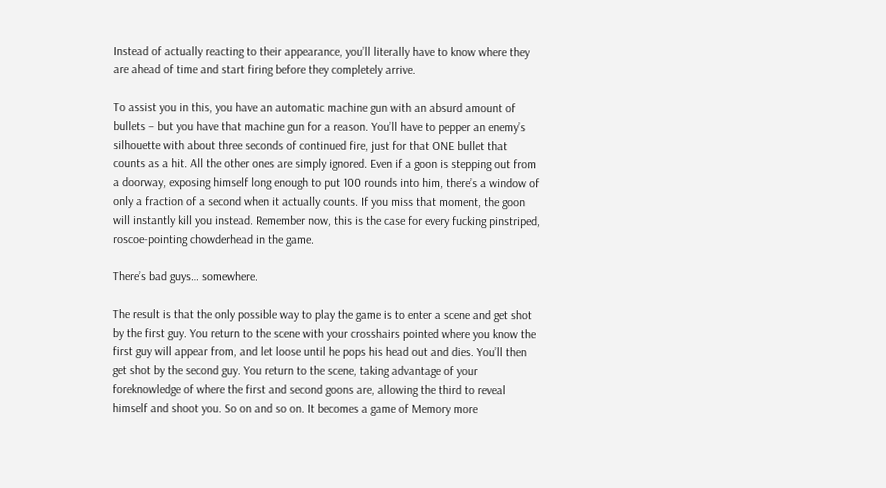Instead of actually reacting to their appearance, you’ll literally have to know where they are ahead of time and start firing before they completely arrive.

To assist you in this, you have an automatic machine gun with an absurd amount of bullets – but you have that machine gun for a reason. You’ll have to pepper an enemy’s silhouette with about three seconds of continued fire, just for that ONE bullet that counts as a hit. All the other ones are simply ignored. Even if a goon is stepping out from a doorway, exposing himself long enough to put 100 rounds into him, there’s a window of only a fraction of a second when it actually counts. If you miss that moment, the goon will instantly kill you instead. Remember now, this is the case for every fucking pinstriped, roscoe-pointing chowderhead in the game.

There’s bad guys… somewhere.

The result is that the only possible way to play the game is to enter a scene and get shot by the first guy. You return to the scene with your crosshairs pointed where you know the first guy will appear from, and let loose until he pops his head out and dies. You’ll then get shot by the second guy. You return to the scene, taking advantage of your foreknowledge of where the first and second goons are, allowing the third to reveal himself and shoot you. So on and so on. It becomes a game of Memory more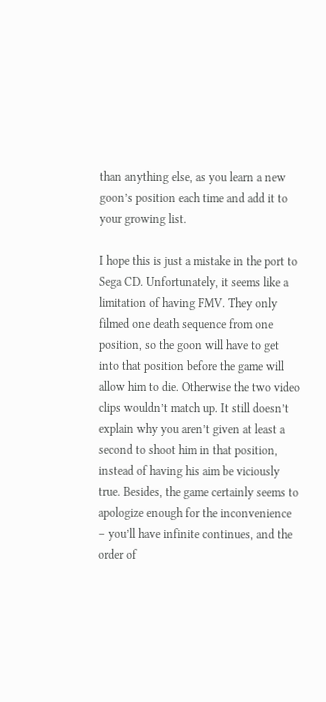than anything else, as you learn a new goon’s position each time and add it to your growing list.

I hope this is just a mistake in the port to Sega CD. Unfortunately, it seems like a limitation of having FMV. They only filmed one death sequence from one position, so the goon will have to get into that position before the game will allow him to die. Otherwise the two video clips wouldn’t match up. It still doesn’t explain why you aren’t given at least a second to shoot him in that position, instead of having his aim be viciously true. Besides, the game certainly seems to apologize enough for the inconvenience – you’ll have infinite continues, and the order of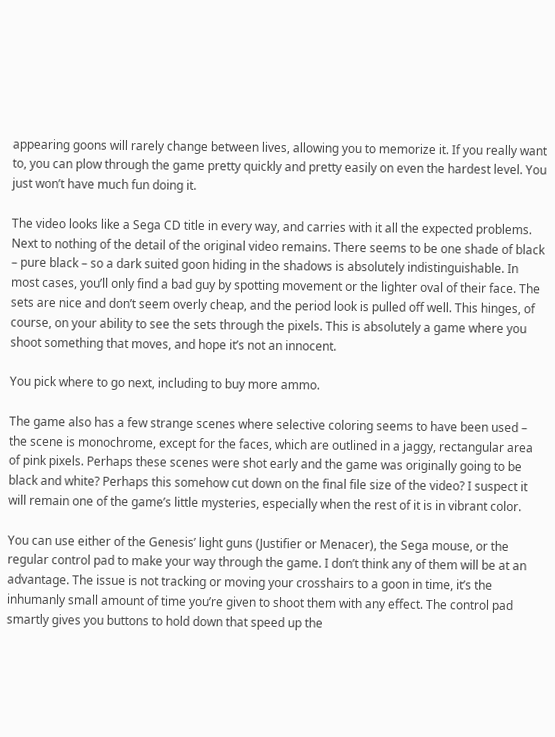appearing goons will rarely change between lives, allowing you to memorize it. If you really want to, you can plow through the game pretty quickly and pretty easily on even the hardest level. You just won’t have much fun doing it.

The video looks like a Sega CD title in every way, and carries with it all the expected problems. Next to nothing of the detail of the original video remains. There seems to be one shade of black – pure black – so a dark suited goon hiding in the shadows is absolutely indistinguishable. In most cases, you’ll only find a bad guy by spotting movement or the lighter oval of their face. The sets are nice and don’t seem overly cheap, and the period look is pulled off well. This hinges, of course, on your ability to see the sets through the pixels. This is absolutely a game where you shoot something that moves, and hope it’s not an innocent.

You pick where to go next, including to buy more ammo.

The game also has a few strange scenes where selective coloring seems to have been used – the scene is monochrome, except for the faces, which are outlined in a jaggy, rectangular area of pink pixels. Perhaps these scenes were shot early and the game was originally going to be black and white? Perhaps this somehow cut down on the final file size of the video? I suspect it will remain one of the game’s little mysteries, especially when the rest of it is in vibrant color.

You can use either of the Genesis’ light guns (Justifier or Menacer), the Sega mouse, or the regular control pad to make your way through the game. I don’t think any of them will be at an advantage. The issue is not tracking or moving your crosshairs to a goon in time, it’s the inhumanly small amount of time you’re given to shoot them with any effect. The control pad smartly gives you buttons to hold down that speed up the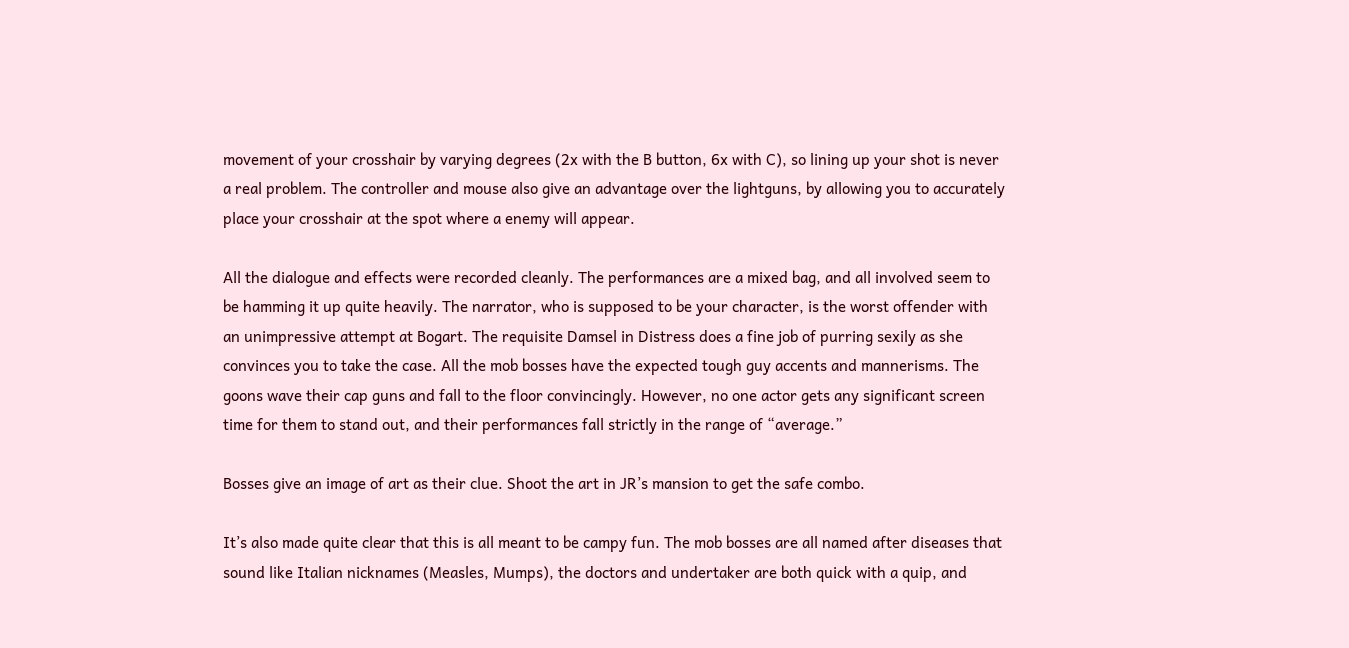movement of your crosshair by varying degrees (2x with the B button, 6x with C), so lining up your shot is never a real problem. The controller and mouse also give an advantage over the lightguns, by allowing you to accurately place your crosshair at the spot where a enemy will appear.

All the dialogue and effects were recorded cleanly. The performances are a mixed bag, and all involved seem to be hamming it up quite heavily. The narrator, who is supposed to be your character, is the worst offender with an unimpressive attempt at Bogart. The requisite Damsel in Distress does a fine job of purring sexily as she convinces you to take the case. All the mob bosses have the expected tough guy accents and mannerisms. The goons wave their cap guns and fall to the floor convincingly. However, no one actor gets any significant screen time for them to stand out, and their performances fall strictly in the range of “average.”

Bosses give an image of art as their clue. Shoot the art in JR’s mansion to get the safe combo.

It’s also made quite clear that this is all meant to be campy fun. The mob bosses are all named after diseases that sound like Italian nicknames (Measles, Mumps), the doctors and undertaker are both quick with a quip, and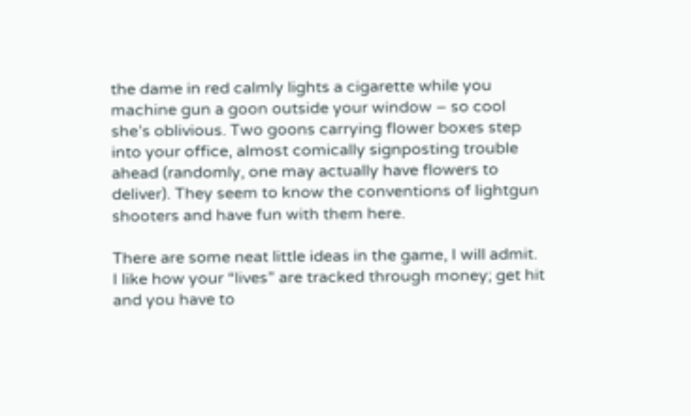the dame in red calmly lights a cigarette while you machine gun a goon outside your window – so cool she’s oblivious. Two goons carrying flower boxes step into your office, almost comically signposting trouble ahead (randomly, one may actually have flowers to deliver). They seem to know the conventions of lightgun shooters and have fun with them here.

There are some neat little ideas in the game, I will admit. I like how your “lives” are tracked through money; get hit and you have to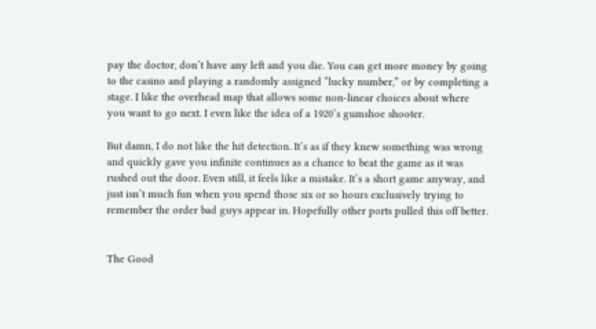pay the doctor, don’t have any left and you die. You can get more money by going to the casino and playing a randomly assigned “lucky number,” or by completing a stage. I like the overhead map that allows some non-linear choices about where you want to go next. I even like the idea of a 1920’s gumshoe shooter.

But damn, I do not like the hit detection. It’s as if they knew something was wrong and quickly gave you infinite continues as a chance to beat the game as it was rushed out the door. Even still, it feels like a mistake. It’s a short game anyway, and just isn’t much fun when you spend those six or so hours exclusively trying to remember the order bad guys appear in. Hopefully other ports pulled this off better.


The Good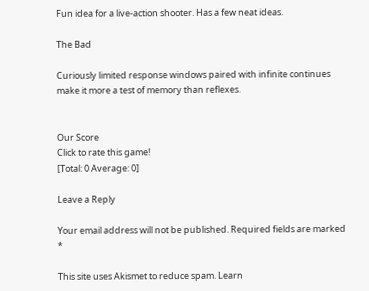Fun idea for a live-action shooter. Has a few neat ideas.

The Bad

Curiously limited response windows paired with infinite continues make it more a test of memory than reflexes.


Our Score
Click to rate this game!
[Total: 0 Average: 0]

Leave a Reply

Your email address will not be published. Required fields are marked *

This site uses Akismet to reduce spam. Learn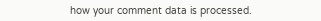how your comment data is processed.